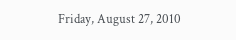Friday, August 27, 2010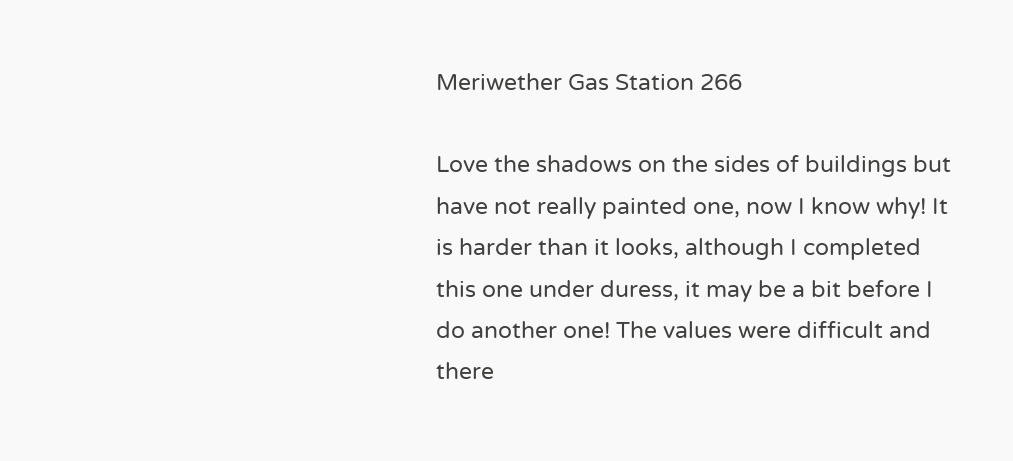Meriwether Gas Station 266

Love the shadows on the sides of buildings but have not really painted one, now I know why! It is harder than it looks, although I completed this one under duress, it may be a bit before I do another one! The values were difficult and there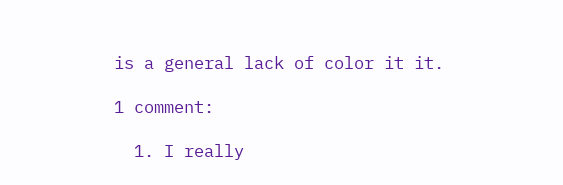is a general lack of color it it.

1 comment:

  1. I really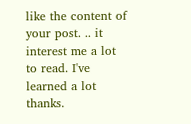like the content of your post. .. it interest me a lot to read. I've learned a lot thanks.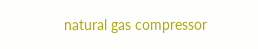natural gas compressor